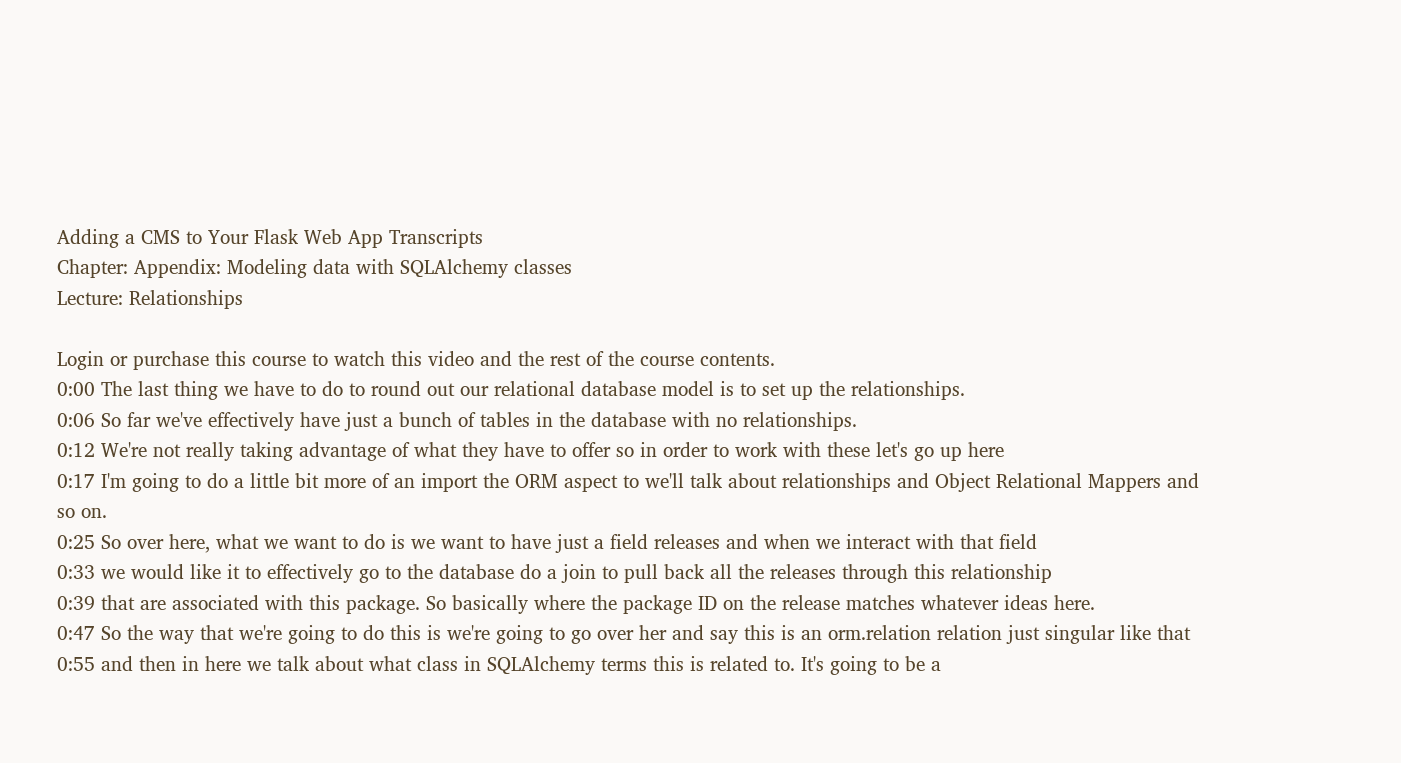Adding a CMS to Your Flask Web App Transcripts
Chapter: Appendix: Modeling data with SQLAlchemy classes
Lecture: Relationships

Login or purchase this course to watch this video and the rest of the course contents.
0:00 The last thing we have to do to round out our relational database model is to set up the relationships.
0:06 So far we've effectively have just a bunch of tables in the database with no relationships.
0:12 We're not really taking advantage of what they have to offer so in order to work with these let's go up here
0:17 I'm going to do a little bit more of an import the ORM aspect to we'll talk about relationships and Object Relational Mappers and so on.
0:25 So over here, what we want to do is we want to have just a field releases and when we interact with that field
0:33 we would like it to effectively go to the database do a join to pull back all the releases through this relationship
0:39 that are associated with this package. So basically where the package ID on the release matches whatever ideas here.
0:47 So the way that we're going to do this is we're going to go over her and say this is an orm.relation relation just singular like that
0:55 and then in here we talk about what class in SQLAlchemy terms this is related to. It's going to be a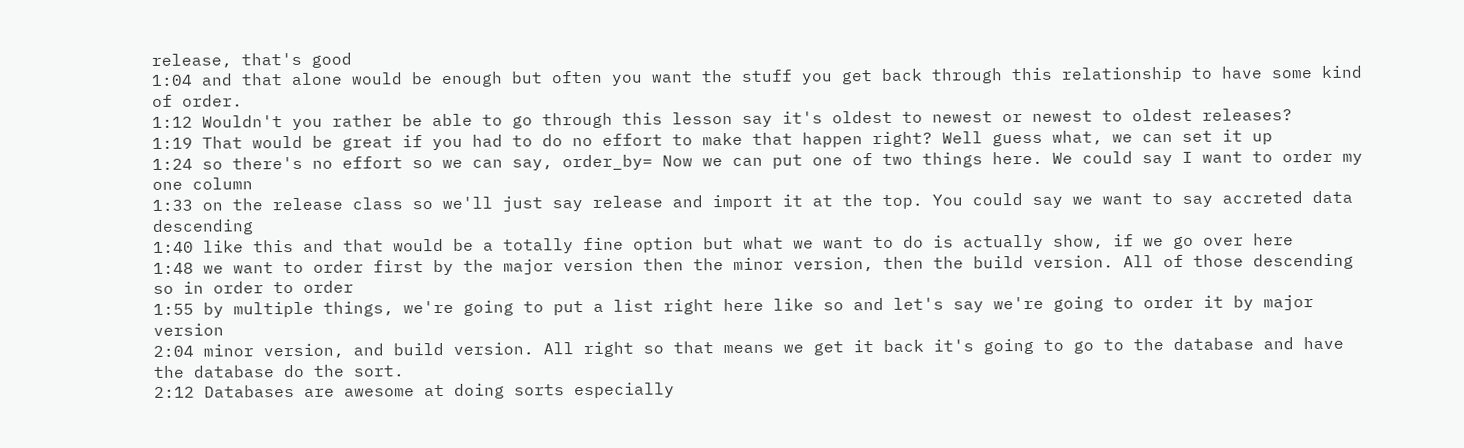release, that's good
1:04 and that alone would be enough but often you want the stuff you get back through this relationship to have some kind of order.
1:12 Wouldn't you rather be able to go through this lesson say it's oldest to newest or newest to oldest releases?
1:19 That would be great if you had to do no effort to make that happen right? Well guess what, we can set it up
1:24 so there's no effort so we can say, order_by= Now we can put one of two things here. We could say I want to order my one column
1:33 on the release class so we'll just say release and import it at the top. You could say we want to say accreted data descending
1:40 like this and that would be a totally fine option but what we want to do is actually show, if we go over here
1:48 we want to order first by the major version then the minor version, then the build version. All of those descending so in order to order
1:55 by multiple things, we're going to put a list right here like so and let's say we're going to order it by major version
2:04 minor version, and build version. All right so that means we get it back it's going to go to the database and have the database do the sort.
2:12 Databases are awesome at doing sorts especially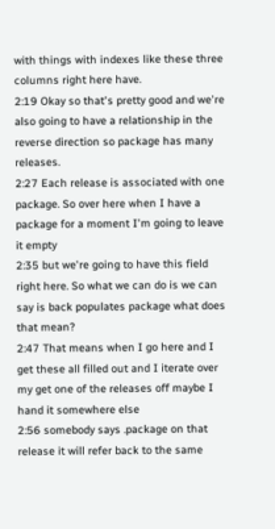with things with indexes like these three columns right here have.
2:19 Okay so that's pretty good and we're also going to have a relationship in the reverse direction so package has many releases.
2:27 Each release is associated with one package. So over here when I have a package for a moment I'm going to leave it empty
2:35 but we're going to have this field right here. So what we can do is we can say is back populates package what does that mean?
2:47 That means when I go here and I get these all filled out and I iterate over my get one of the releases off maybe I hand it somewhere else
2:56 somebody says .package on that release it will refer back to the same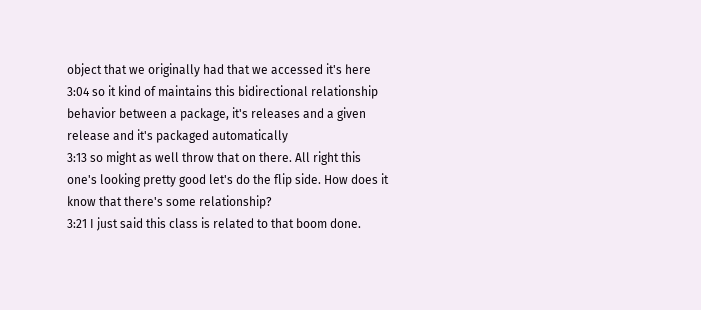object that we originally had that we accessed it's here
3:04 so it kind of maintains this bidirectional relationship behavior between a package, it's releases and a given release and it's packaged automatically
3:13 so might as well throw that on there. All right this one's looking pretty good let's do the flip side. How does it know that there's some relationship?
3:21 I just said this class is related to that boom done.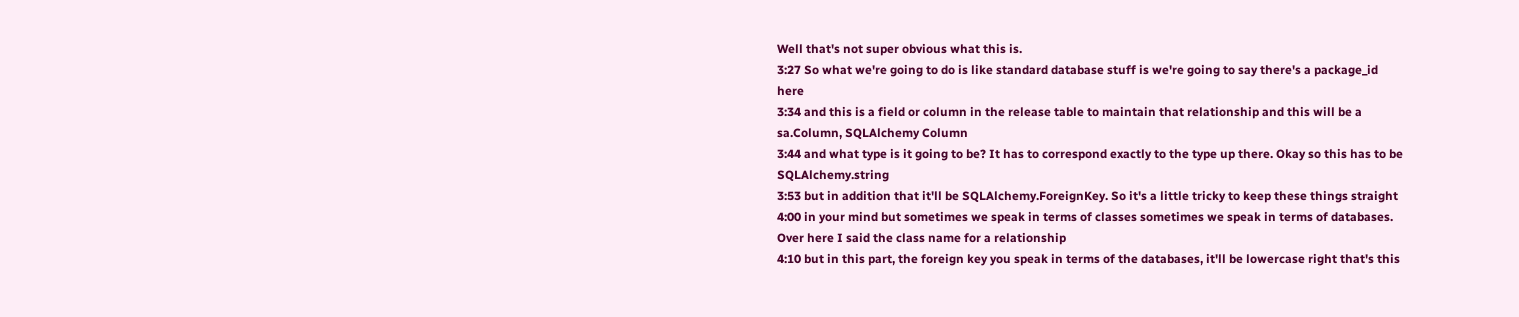Well that's not super obvious what this is.
3:27 So what we're going to do is like standard database stuff is we're going to say there's a package_id here
3:34 and this is a field or column in the release table to maintain that relationship and this will be a sa.Column, SQLAlchemy Column
3:44 and what type is it going to be? It has to correspond exactly to the type up there. Okay so this has to be SQLAlchemy.string
3:53 but in addition that it'll be SQLAlchemy.ForeignKey. So it's a little tricky to keep these things straight
4:00 in your mind but sometimes we speak in terms of classes sometimes we speak in terms of databases. Over here I said the class name for a relationship
4:10 but in this part, the foreign key you speak in terms of the databases, it'll be lowercase right that's this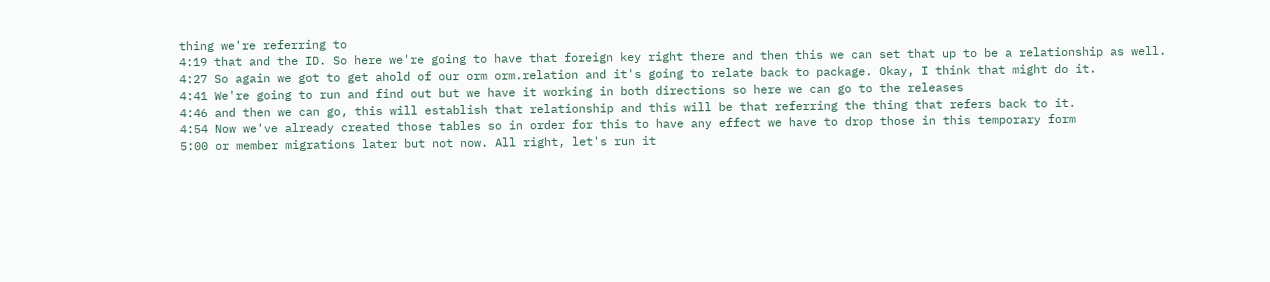thing we're referring to
4:19 that and the ID. So here we're going to have that foreign key right there and then this we can set that up to be a relationship as well.
4:27 So again we got to get ahold of our orm orm.relation and it's going to relate back to package. Okay, I think that might do it.
4:41 We're going to run and find out but we have it working in both directions so here we can go to the releases
4:46 and then we can go, this will establish that relationship and this will be that referring the thing that refers back to it.
4:54 Now we've already created those tables so in order for this to have any effect we have to drop those in this temporary form
5:00 or member migrations later but not now. All right, let's run it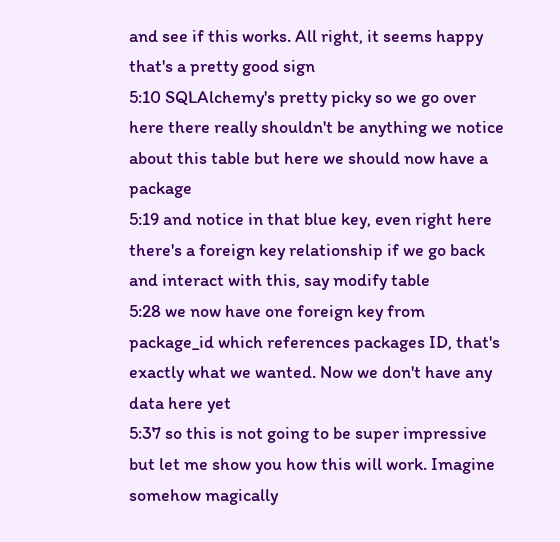and see if this works. All right, it seems happy that's a pretty good sign
5:10 SQLAlchemy's pretty picky so we go over here there really shouldn't be anything we notice about this table but here we should now have a package
5:19 and notice in that blue key, even right here there's a foreign key relationship if we go back and interact with this, say modify table
5:28 we now have one foreign key from package_id which references packages ID, that's exactly what we wanted. Now we don't have any data here yet
5:37 so this is not going to be super impressive but let me show you how this will work. Imagine somehow magically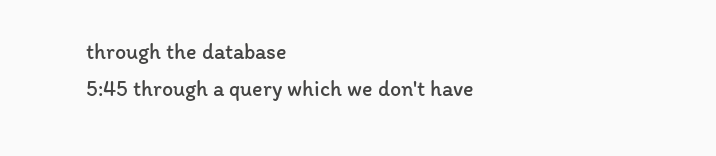through the database
5:45 through a query which we don't have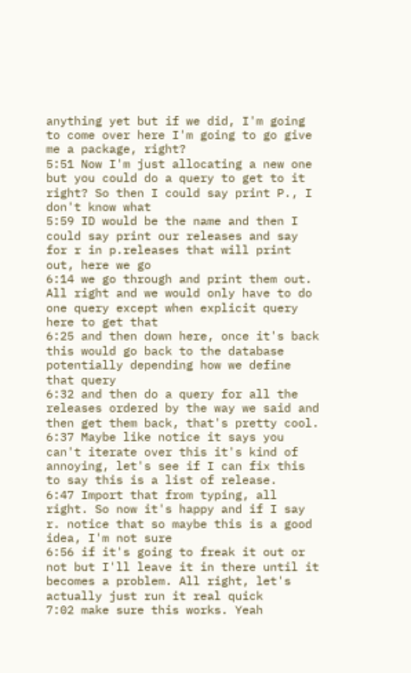anything yet but if we did, I'm going to come over here I'm going to go give me a package, right?
5:51 Now I'm just allocating a new one but you could do a query to get to it right? So then I could say print P., I don't know what
5:59 ID would be the name and then I could say print our releases and say for r in p.releases that will print out, here we go
6:14 we go through and print them out. All right and we would only have to do one query except when explicit query here to get that
6:25 and then down here, once it's back this would go back to the database potentially depending how we define that query
6:32 and then do a query for all the releases ordered by the way we said and then get them back, that's pretty cool.
6:37 Maybe like notice it says you can't iterate over this it's kind of annoying, let's see if I can fix this to say this is a list of release.
6:47 Import that from typing, all right. So now it's happy and if I say r. notice that so maybe this is a good idea, I'm not sure
6:56 if it's going to freak it out or not but I'll leave it in there until it becomes a problem. All right, let's actually just run it real quick
7:02 make sure this works. Yeah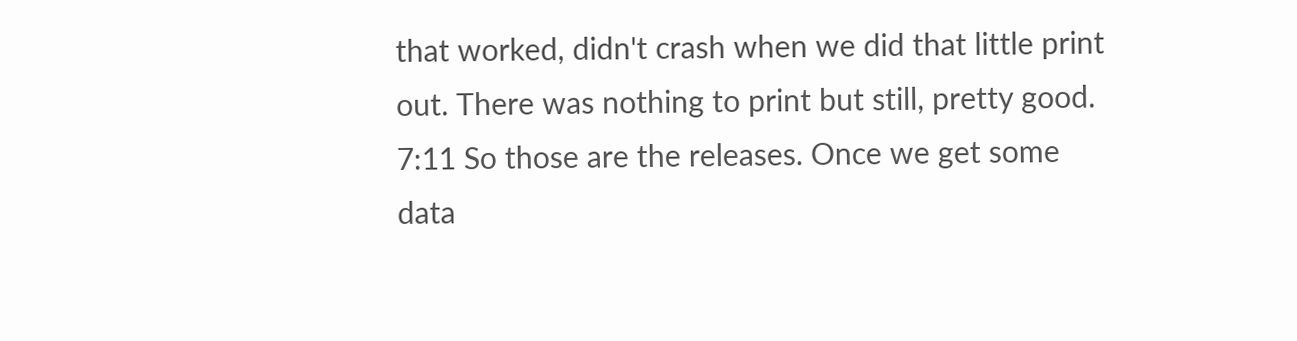that worked, didn't crash when we did that little print out. There was nothing to print but still, pretty good.
7:11 So those are the releases. Once we get some data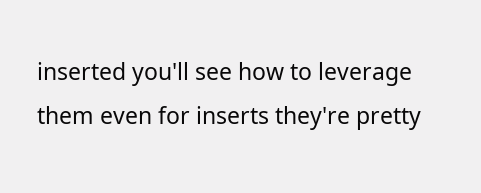inserted you'll see how to leverage them even for inserts they're pretty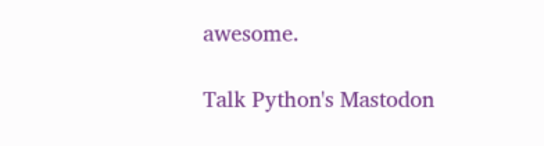awesome.

Talk Python's Mastodon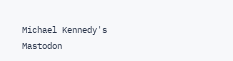Michael Kennedy's Mastodon